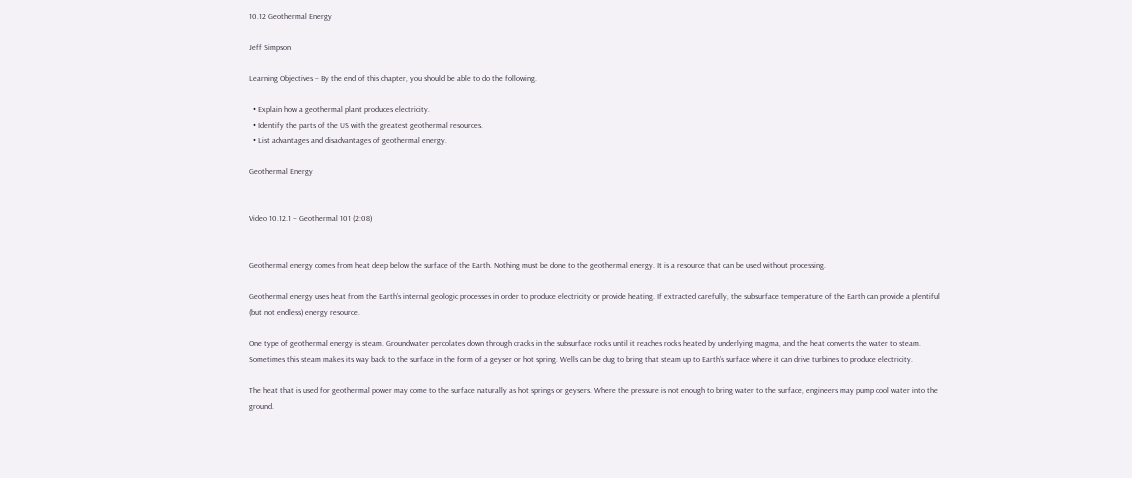10.12 Geothermal Energy

Jeff Simpson

Learning Objectives – By the end of this chapter, you should be able to do the following.

  • Explain how a geothermal plant produces electricity.
  • Identify the parts of the US with the greatest geothermal resources.
  • List advantages and disadvantages of geothermal energy.

Geothermal Energy


Video 10.12.1 – Geothermal 101 (2:08)


Geothermal energy comes from heat deep below the surface of the Earth. Nothing must be done to the geothermal energy. It is a resource that can be used without processing.

Geothermal energy uses heat from the Earth’s internal geologic processes in order to produce electricity or provide heating. If extracted carefully, the subsurface temperature of the Earth can provide a plentiful (but not endless) energy resource.

One type of geothermal energy is steam. Groundwater percolates down through cracks in the subsurface rocks until it reaches rocks heated by underlying magma, and the heat converts the water to steam. Sometimes this steam makes its way back to the surface in the form of a geyser or hot spring. Wells can be dug to bring that steam up to Earth’s surface where it can drive turbines to produce electricity.

The heat that is used for geothermal power may come to the surface naturally as hot springs or geysers. Where the pressure is not enough to bring water to the surface, engineers may pump cool water into the ground.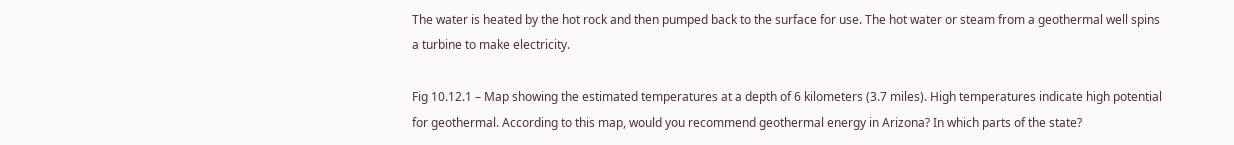The water is heated by the hot rock and then pumped back to the surface for use. The hot water or steam from a geothermal well spins a turbine to make electricity.

Fig 10.12.1 – Map showing the estimated temperatures at a depth of 6 kilometers (3.7 miles). High temperatures indicate high potential for geothermal. According to this map, would you recommend geothermal energy in Arizona? In which parts of the state?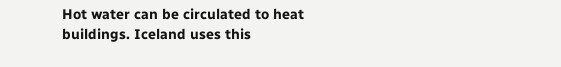Hot water can be circulated to heat buildings. Iceland uses this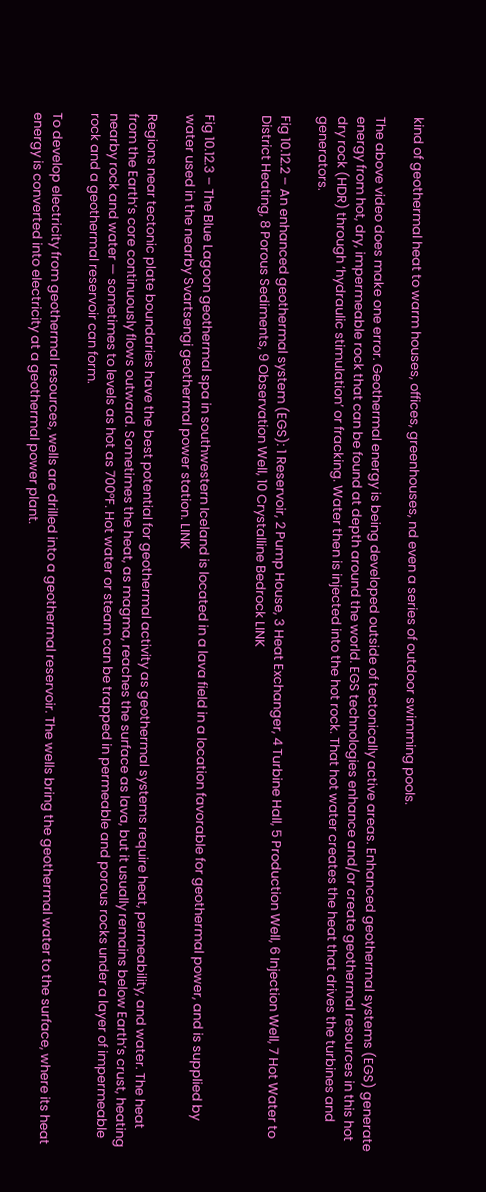kind of geothermal heat to warm houses, offices, greenhouses, nd even a series of outdoor swimming pools.

The above video does make one error. Geothermal energy is being developed outside of tectonically active areas. Enhanced geothermal systems (EGS) generate energy from hot, dry, impermeable rock that can be found at depth around the world. EGS technologies enhance and/or create geothermal resources in this hot dry rock (HDR) through ‘hydraulic stimulation’ or fracking. Water then is injected into the hot rock. That hot water creates the heat that drives the turbines and generators.

Fig 10.12.2 – An enhanced geothermal system (EGS): 1 Reservoir, 2 Pump House, 3 Heat Exchanger, 4 Turbine Hall, 5 Production Well, 6 Injection Well, 7 Hot Water to District Heating, 8 Porous Sediments, 9 Observation Well, 10 Crystalline Bedrock LINK


Fig 10.12.3 – The Blue Lagoon geothermal spa in southwestern Iceland is located in a lava field in a location favorable for geothermal power, and is supplied by water used in the nearby Svartsengi geothermal power station. LINK

Regions near tectonic plate boundaries have the best potential for geothermal activity as geothermal systems require heat, permeability, and water. The heat from the Earth’s core continuously flows outward. Sometimes the heat, as magma, reaches the surface as lava, but it usually remains below Earth’s crust, heating nearby rock and water — sometimes to levels as hot as 700°F. Hot water or steam can be trapped in permeable and porous rocks under a layer of impermeable rock and a geothermal reservoir can form.

To develop electricity from geothermal resources, wells are drilled into a geothermal reservoir. The wells bring the geothermal water to the surface, where its heat energy is converted into electricity at a geothermal power plant.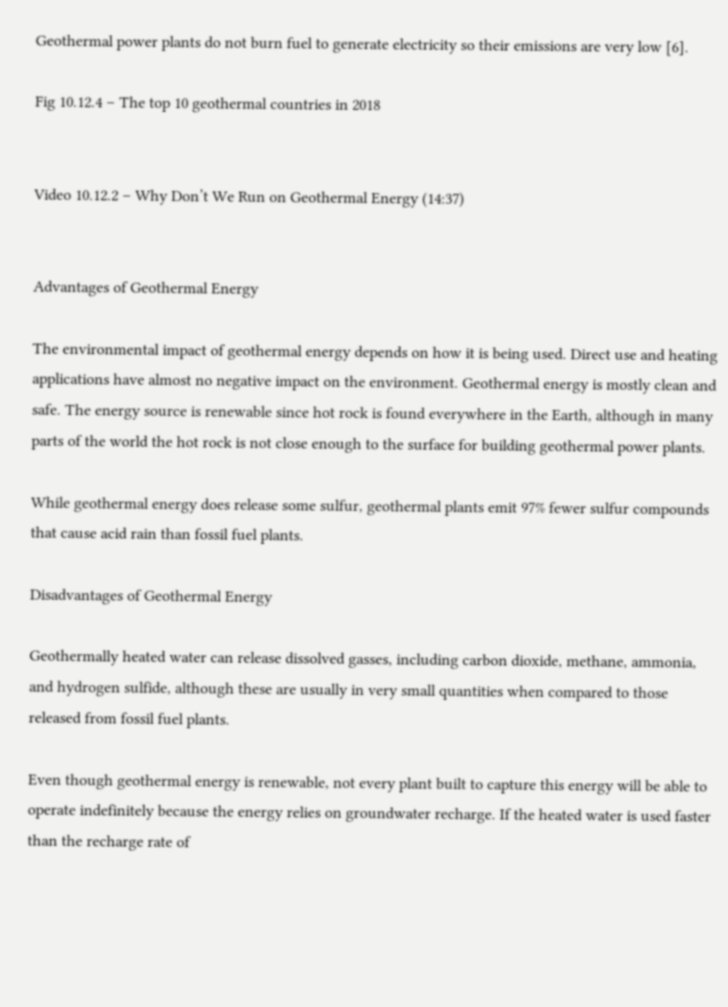Geothermal power plants do not burn fuel to generate electricity so their emissions are very low [6].

Fig 10.12.4 – The top 10 geothermal countries in 2018


Video 10.12.2 – Why Don’t We Run on Geothermal Energy (14:37)


Advantages of Geothermal Energy

The environmental impact of geothermal energy depends on how it is being used. Direct use and heating applications have almost no negative impact on the environment. Geothermal energy is mostly clean and safe. The energy source is renewable since hot rock is found everywhere in the Earth, although in many parts of the world the hot rock is not close enough to the surface for building geothermal power plants.

While geothermal energy does release some sulfur, geothermal plants emit 97% fewer sulfur compounds that cause acid rain than fossil fuel plants.

Disadvantages of Geothermal Energy

Geothermally heated water can release dissolved gasses, including carbon dioxide, methane, ammonia, and hydrogen sulfide, although these are usually in very small quantities when compared to those released from fossil fuel plants.

Even though geothermal energy is renewable, not every plant built to capture this energy will be able to operate indefinitely because the energy relies on groundwater recharge. If the heated water is used faster than the recharge rate of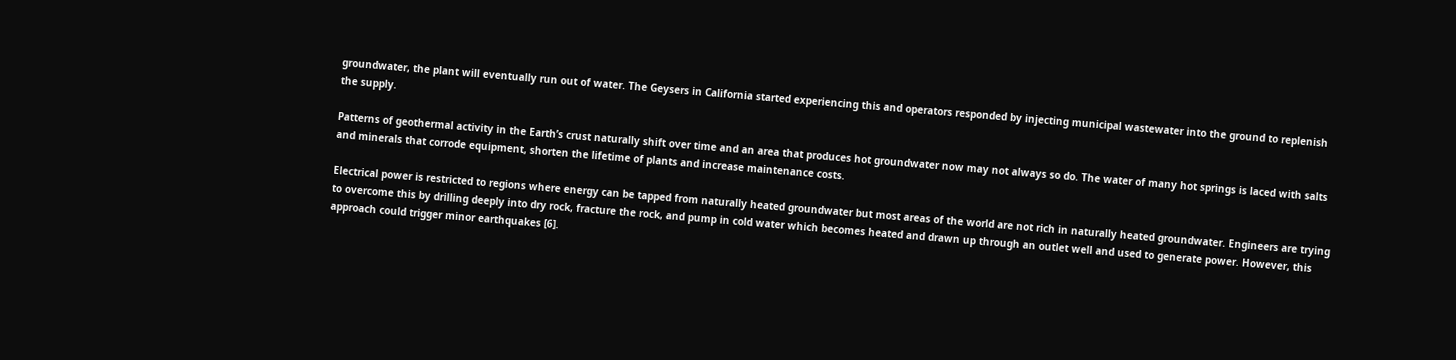groundwater, the plant will eventually run out of water. The Geysers in California started experiencing this and operators responded by injecting municipal wastewater into the ground to replenish the supply.

Patterns of geothermal activity in the Earth’s crust naturally shift over time and an area that produces hot groundwater now may not always so do. The water of many hot springs is laced with salts and minerals that corrode equipment, shorten the lifetime of plants and increase maintenance costs.

Electrical power is restricted to regions where energy can be tapped from naturally heated groundwater but most areas of the world are not rich in naturally heated groundwater. Engineers are trying to overcome this by drilling deeply into dry rock, fracture the rock, and pump in cold water which becomes heated and drawn up through an outlet well and used to generate power. However, this approach could trigger minor earthquakes [6].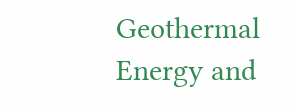Geothermal Energy and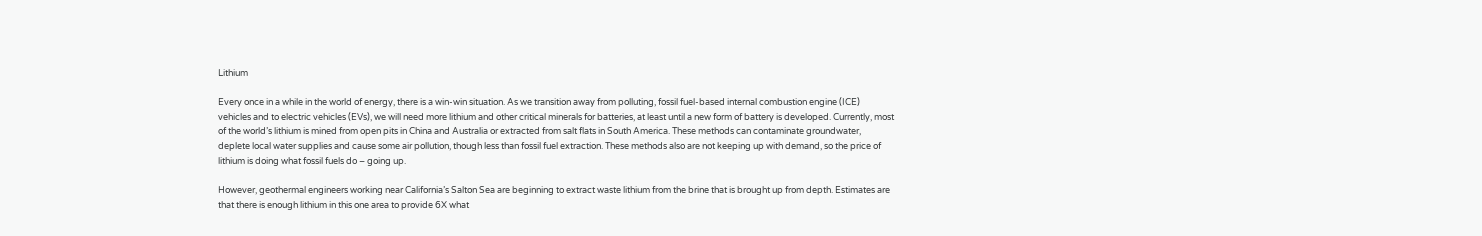Lithium

Every once in a while in the world of energy, there is a win-win situation. As we transition away from polluting, fossil fuel-based internal combustion engine (ICE) vehicles and to electric vehicles (EVs), we will need more lithium and other critical minerals for batteries, at least until a new form of battery is developed. Currently, most of the world’s lithium is mined from open pits in China and Australia or extracted from salt flats in South America. These methods can contaminate groundwater, deplete local water supplies and cause some air pollution, though less than fossil fuel extraction. These methods also are not keeping up with demand, so the price of lithium is doing what fossil fuels do – going up.

However, geothermal engineers working near California’s Salton Sea are beginning to extract waste lithium from the brine that is brought up from depth. Estimates are that there is enough lithium in this one area to provide 6X what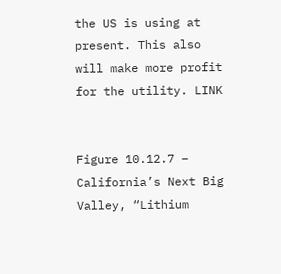the US is using at present. This also will make more profit for the utility. LINK


Figure 10.12.7 – California’s Next Big Valley, “Lithium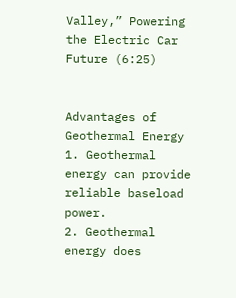Valley,” Powering the Electric Car Future (6:25)


Advantages of Geothermal Energy
1. Geothermal energy can provide reliable baseload power.
2. Geothermal energy does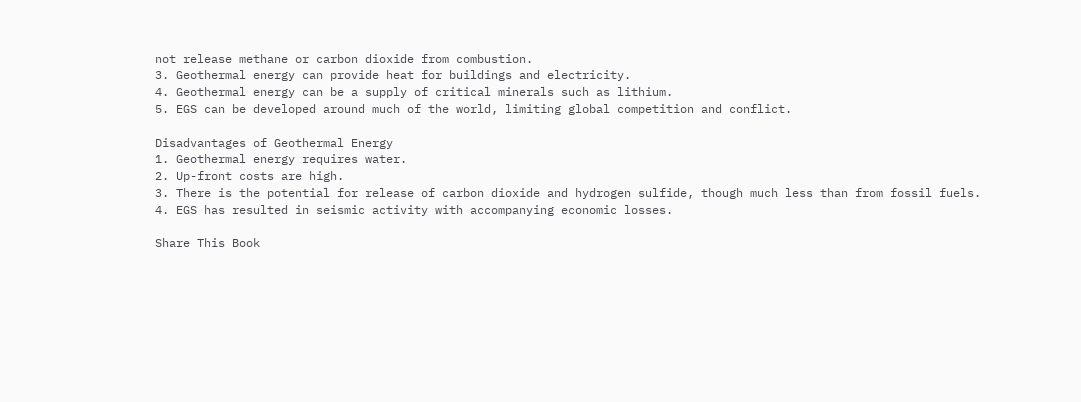not release methane or carbon dioxide from combustion.
3. Geothermal energy can provide heat for buildings and electricity.
4. Geothermal energy can be a supply of critical minerals such as lithium.
5. EGS can be developed around much of the world, limiting global competition and conflict.

Disadvantages of Geothermal Energy
1. Geothermal energy requires water.
2. Up-front costs are high.
3. There is the potential for release of carbon dioxide and hydrogen sulfide, though much less than from fossil fuels.
4. EGS has resulted in seismic activity with accompanying economic losses.

Share This Book